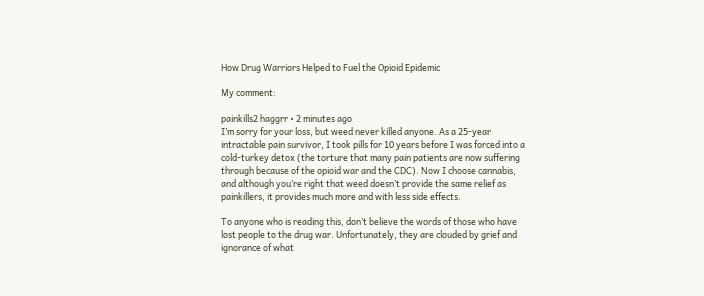How Drug Warriors Helped to Fuel the Opioid Epidemic

My comment:

painkills2 haggrr • 2 minutes ago
I’m sorry for your loss, but weed never killed anyone. As a 25-year intractable pain survivor, I took pills for 10 years before I was forced into a cold-turkey detox (the torture that many pain patients are now suffering through because of the opioid war and the CDC). Now I choose cannabis, and although you’re right that weed doesn’t provide the same relief as painkillers, it provides much more and with less side effects.

To anyone who is reading this, don’t believe the words of those who have lost people to the drug war. Unfortunately, they are clouded by grief and ignorance of what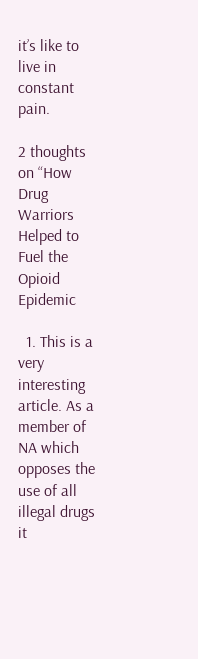it’s like to live in constant pain.

2 thoughts on “How Drug Warriors Helped to Fuel the Opioid Epidemic

  1. This is a very interesting article. As a member of NA which opposes the use of all illegal drugs it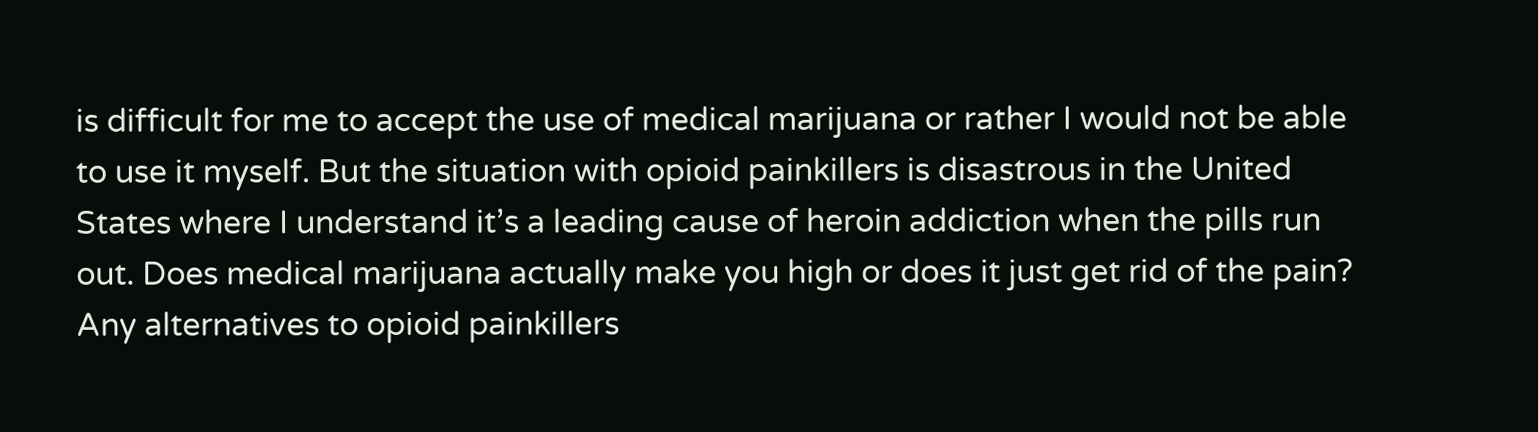is difficult for me to accept the use of medical marijuana or rather I would not be able to use it myself. But the situation with opioid painkillers is disastrous in the United States where I understand it’s a leading cause of heroin addiction when the pills run out. Does medical marijuana actually make you high or does it just get rid of the pain? Any alternatives to opioid painkillers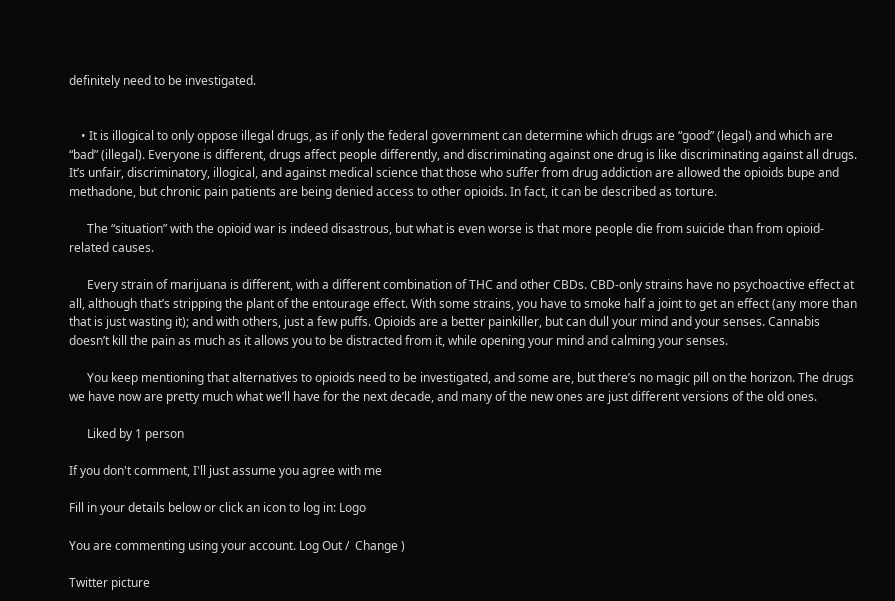definitely need to be investigated.


    • It is illogical to only oppose illegal drugs, as if only the federal government can determine which drugs are “good” (legal) and which are “bad” (illegal). Everyone is different, drugs affect people differently, and discriminating against one drug is like discriminating against all drugs. It’s unfair, discriminatory, illogical, and against medical science that those who suffer from drug addiction are allowed the opioids bupe and methadone, but chronic pain patients are being denied access to other opioids. In fact, it can be described as torture.

      The “situation” with the opioid war is indeed disastrous, but what is even worse is that more people die from suicide than from opioid-related causes.

      Every strain of marijuana is different, with a different combination of THC and other CBDs. CBD-only strains have no psychoactive effect at all, although that’s stripping the plant of the entourage effect. With some strains, you have to smoke half a joint to get an effect (any more than that is just wasting it); and with others, just a few puffs. Opioids are a better painkiller, but can dull your mind and your senses. Cannabis doesn’t kill the pain as much as it allows you to be distracted from it, while opening your mind and calming your senses.

      You keep mentioning that alternatives to opioids need to be investigated, and some are, but there’s no magic pill on the horizon. The drugs we have now are pretty much what we’ll have for the next decade, and many of the new ones are just different versions of the old ones.

      Liked by 1 person

If you don't comment, I'll just assume you agree with me

Fill in your details below or click an icon to log in: Logo

You are commenting using your account. Log Out /  Change )

Twitter picture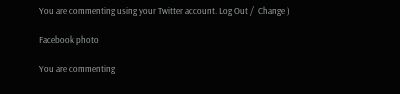You are commenting using your Twitter account. Log Out /  Change )

Facebook photo

You are commenting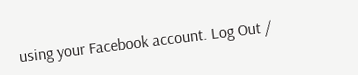using your Facebook account. Log Out /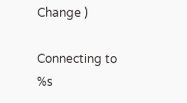Change )

Connecting to %s